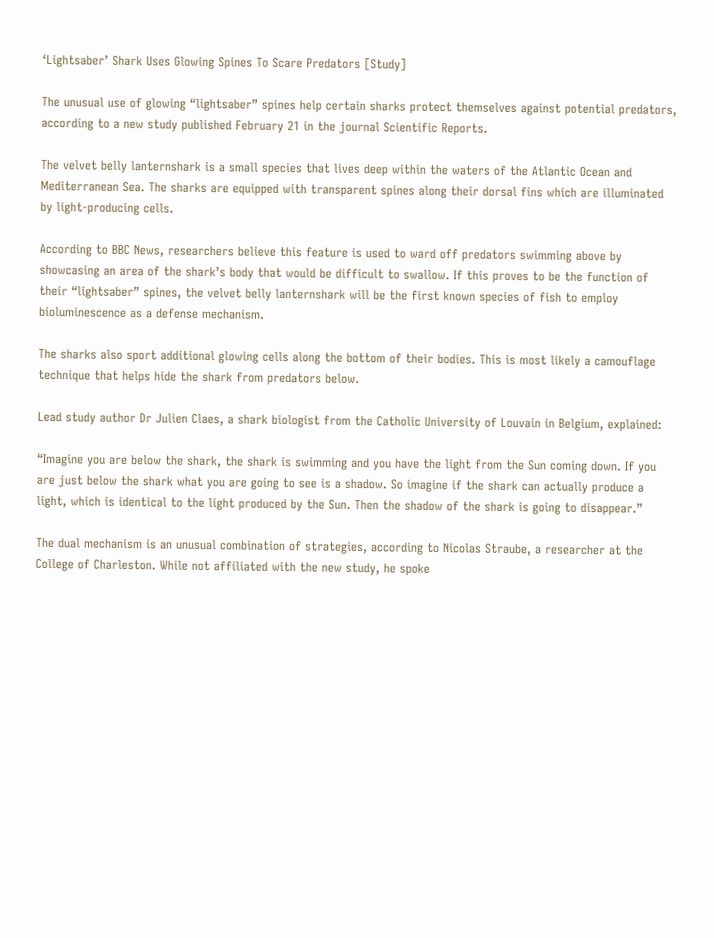‘Lightsaber’ Shark Uses Glowing Spines To Scare Predators [Study]

The unusual use of glowing “lightsaber” spines help certain sharks protect themselves against potential predators, according to a new study published February 21 in the journal Scientific Reports.

The velvet belly lanternshark is a small species that lives deep within the waters of the Atlantic Ocean and Mediterranean Sea. The sharks are equipped with transparent spines along their dorsal fins which are illuminated by light-producing cells.

According to BBC News, researchers believe this feature is used to ward off predators swimming above by showcasing an area of the shark’s body that would be difficult to swallow. If this proves to be the function of their “lightsaber” spines, the velvet belly lanternshark will be the first known species of fish to employ bioluminescence as a defense mechanism.

The sharks also sport additional glowing cells along the bottom of their bodies. This is most likely a camouflage technique that helps hide the shark from predators below.

Lead study author Dr Julien Claes, a shark biologist from the Catholic University of Louvain in Belgium, explained:

“Imagine you are below the shark, the shark is swimming and you have the light from the Sun coming down. If you are just below the shark what you are going to see is a shadow. So imagine if the shark can actually produce a light, which is identical to the light produced by the Sun. Then the shadow of the shark is going to disappear.”

The dual mechanism is an unusual combination of strategies, according to Nicolas Straube, a researcher at the College of Charleston. While not affiliated with the new study, he spoke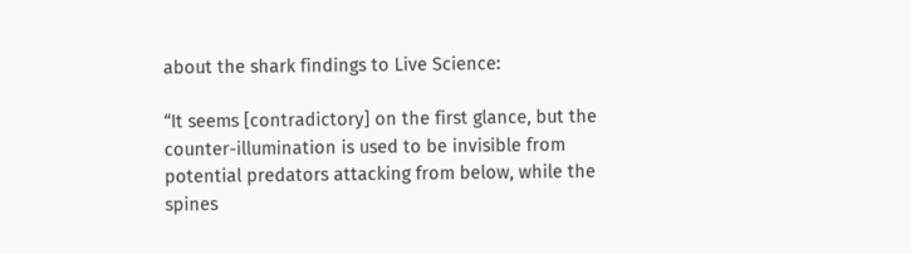about the shark findings to Live Science:

“It seems [contradictory] on the first glance, but the counter-illumination is used to be invisible from potential predators attacking from below, while the spines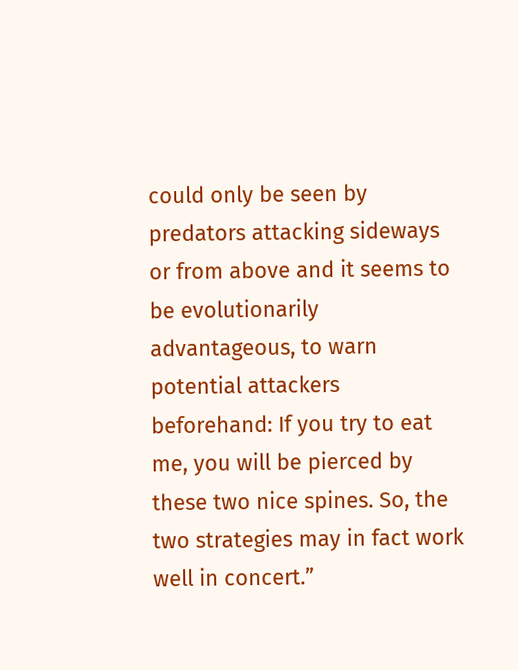could only be seen by predators attacking sideways or from above and it seems to be evolutionarily advantageous, to warn potential attackers beforehand: If you try to eat me, you will be pierced by these two nice spines. So, the two strategies may in fact work well in concert.”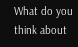What do you think about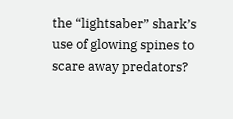the “lightsaber” shark’s use of glowing spines to scare away predators?